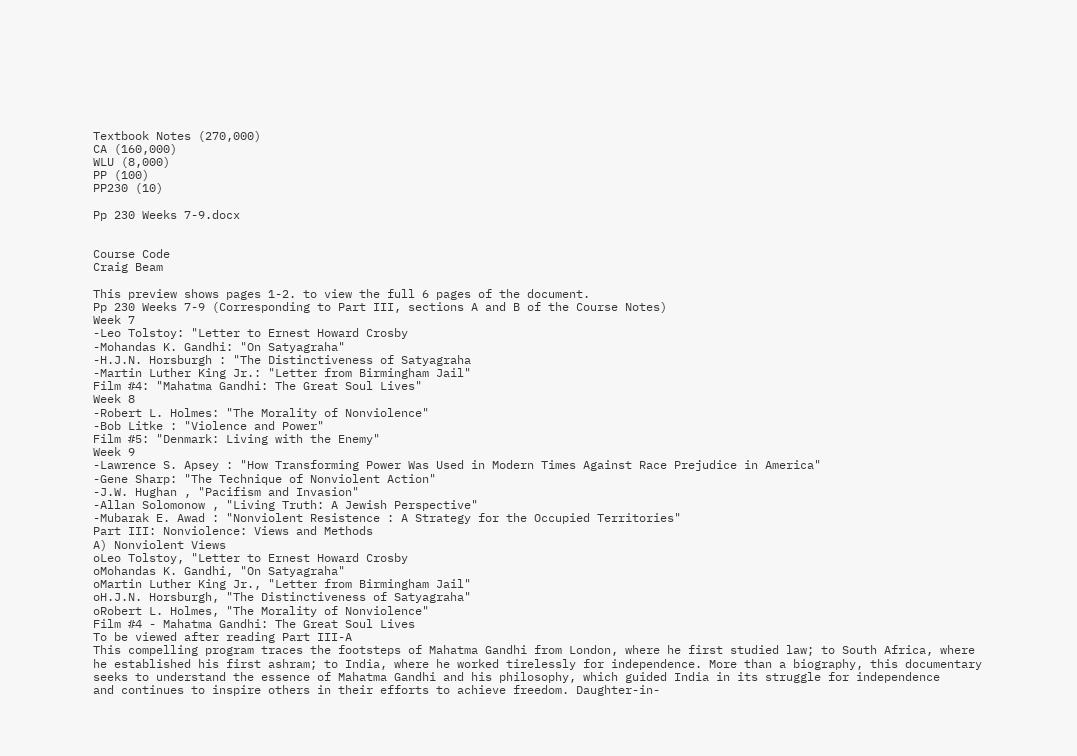Textbook Notes (270,000)
CA (160,000)
WLU (8,000)
PP (100)
PP230 (10)

Pp 230 Weeks 7-9.docx


Course Code
Craig Beam

This preview shows pages 1-2. to view the full 6 pages of the document.
Pp 230 Weeks 7-9 (Corresponding to Part III, sections A and B of the Course Notes)
Week 7
-Leo Tolstoy: "Letter to Ernest Howard Crosby
-Mohandas K. Gandhi: "On Satyagraha"
-H.J.N. Horsburgh : "The Distinctiveness of Satyagraha
-Martin Luther King Jr.: "Letter from Birmingham Jail"
Film #4: "Mahatma Gandhi: The Great Soul Lives"
Week 8
-Robert L. Holmes: "The Morality of Nonviolence"
-Bob Litke : "Violence and Power"
Film #5: "Denmark: Living with the Enemy"
Week 9
-Lawrence S. Apsey : "How Transforming Power Was Used in Modern Times Against Race Prejudice in America"
-Gene Sharp: "The Technique of Nonviolent Action"
-J.W. Hughan , "Pacifism and Invasion"
-Allan Solomonow , "Living Truth: A Jewish Perspective"
-Mubarak E. Awad : "Nonviolent Resistence : A Strategy for the Occupied Territories"
Part III: Nonviolence: Views and Methods
A) Nonviolent Views
oLeo Tolstoy, "Letter to Ernest Howard Crosby
oMohandas K. Gandhi, "On Satyagraha"
oMartin Luther King Jr., "Letter from Birmingham Jail"
oH.J.N. Horsburgh, "The Distinctiveness of Satyagraha"
oRobert L. Holmes, "The Morality of Nonviolence"
Film #4 - Mahatma Gandhi: The Great Soul Lives
To be viewed after reading Part III-A
This compelling program traces the footsteps of Mahatma Gandhi from London, where he first studied law; to South Africa, where
he established his first ashram; to India, where he worked tirelessly for independence. More than a biography, this documentary
seeks to understand the essence of Mahatma Gandhi and his philosophy, which guided India in its struggle for independence
and continues to inspire others in their efforts to achieve freedom. Daughter-in-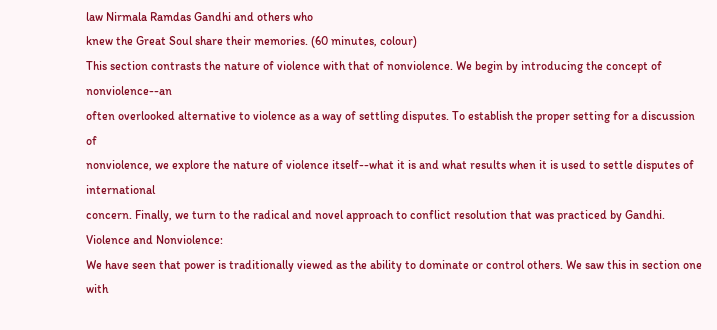law Nirmala Ramdas Gandhi and others who
knew the Great Soul share their memories. (60 minutes, colour)
This section contrasts the nature of violence with that of nonviolence. We begin by introducing the concept of nonviolence--an
often overlooked alternative to violence as a way of settling disputes. To establish the proper setting for a discussion of
nonviolence, we explore the nature of violence itself--what it is and what results when it is used to settle disputes of international
concern. Finally, we turn to the radical and novel approach to conflict resolution that was practiced by Gandhi.
Violence and Nonviolence:
We have seen that power is traditionally viewed as the ability to dominate or control others. We saw this in section one with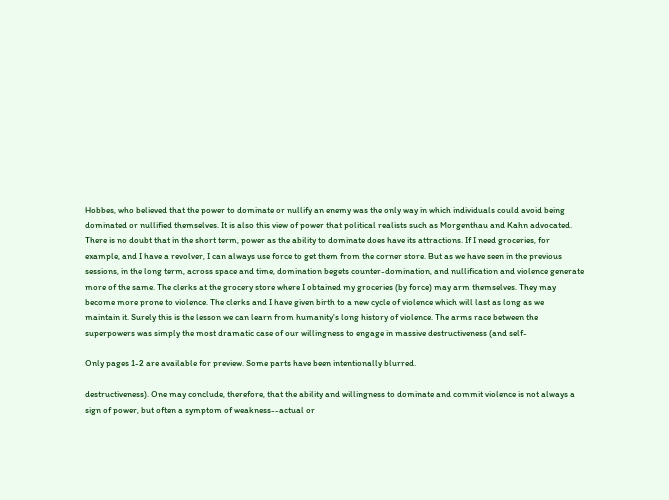Hobbes, who believed that the power to dominate or nullify an enemy was the only way in which individuals could avoid being
dominated or nullified themselves. It is also this view of power that political realists such as Morgenthau and Kahn advocated.
There is no doubt that in the short term, power as the ability to dominate does have its attractions. If I need groceries, for
example, and I have a revolver, I can always use force to get them from the corner store. But as we have seen in the previous
sessions, in the long term, across space and time, domination begets counter-domination, and nullification and violence generate
more of the same. The clerks at the grocery store where I obtained my groceries (by force) may arm themselves. They may
become more prone to violence. The clerks and I have given birth to a new cycle of violence which will last as long as we
maintain it. Surely this is the lesson we can learn from humanity's long history of violence. The arms race between the
superpowers was simply the most dramatic case of our willingness to engage in massive destructiveness (and self-

Only pages 1-2 are available for preview. Some parts have been intentionally blurred.

destructiveness). One may conclude, therefore, that the ability and willingness to dominate and commit violence is not always a
sign of power, but often a symptom of weakness--actual or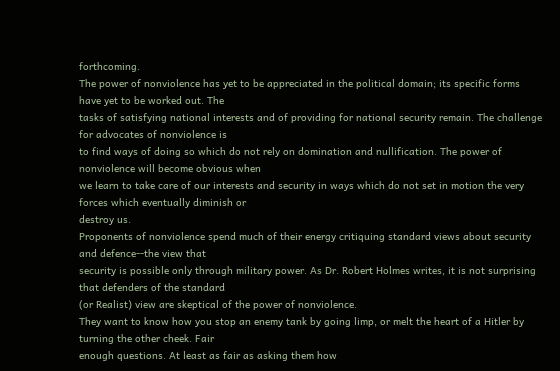forthcoming.
The power of nonviolence has yet to be appreciated in the political domain; its specific forms have yet to be worked out. The
tasks of satisfying national interests and of providing for national security remain. The challenge for advocates of nonviolence is
to find ways of doing so which do not rely on domination and nullification. The power of nonviolence will become obvious when
we learn to take care of our interests and security in ways which do not set in motion the very forces which eventually diminish or
destroy us.
Proponents of nonviolence spend much of their energy critiquing standard views about security and defence--the view that
security is possible only through military power. As Dr. Robert Holmes writes, it is not surprising that defenders of the standard
(or Realist) view are skeptical of the power of nonviolence.
They want to know how you stop an enemy tank by going limp, or melt the heart of a Hitler by turning the other cheek. Fair
enough questions. At least as fair as asking them how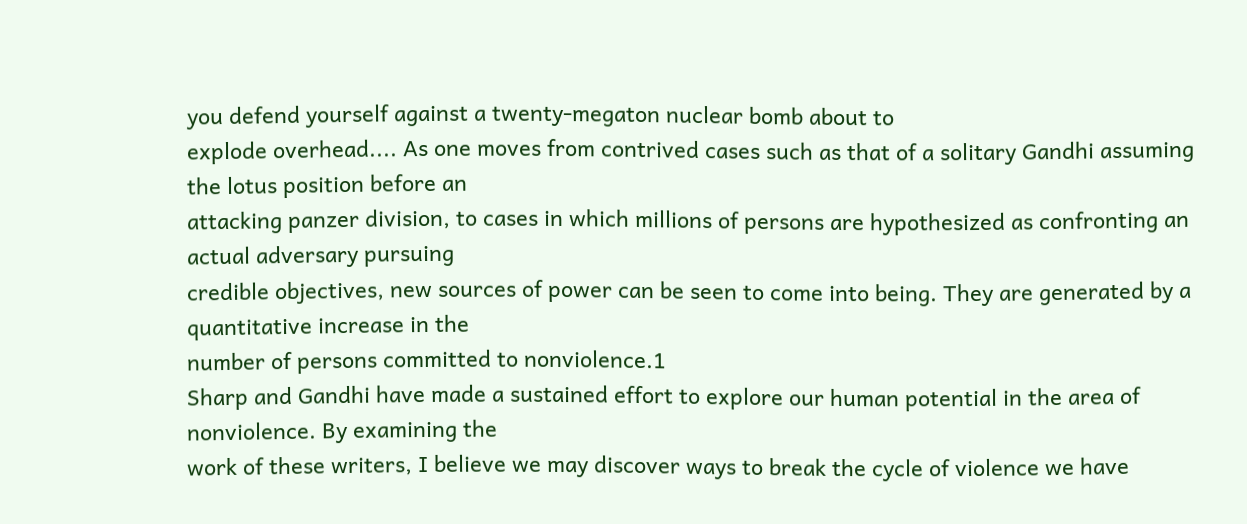you defend yourself against a twenty-megaton nuclear bomb about to
explode overhead.... As one moves from contrived cases such as that of a solitary Gandhi assuming the lotus position before an
attacking panzer division, to cases in which millions of persons are hypothesized as confronting an actual adversary pursuing
credible objectives, new sources of power can be seen to come into being. They are generated by a quantitative increase in the
number of persons committed to nonviolence.1
Sharp and Gandhi have made a sustained effort to explore our human potential in the area of nonviolence. By examining the
work of these writers, I believe we may discover ways to break the cycle of violence we have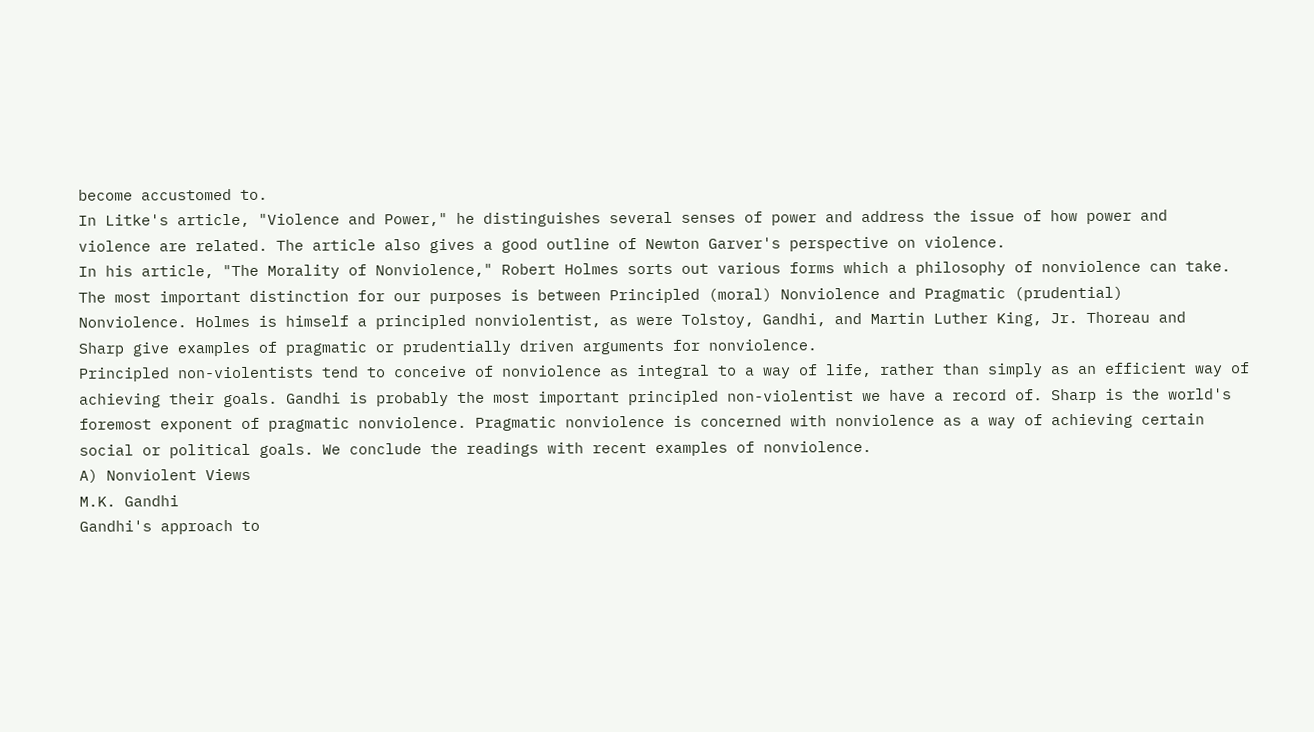become accustomed to.
In Litke's article, "Violence and Power," he distinguishes several senses of power and address the issue of how power and
violence are related. The article also gives a good outline of Newton Garver's perspective on violence.
In his article, "The Morality of Nonviolence," Robert Holmes sorts out various forms which a philosophy of nonviolence can take.
The most important distinction for our purposes is between Principled (moral) Nonviolence and Pragmatic (prudential)
Nonviolence. Holmes is himself a principled nonviolentist, as were Tolstoy, Gandhi, and Martin Luther King, Jr. Thoreau and
Sharp give examples of pragmatic or prudentially driven arguments for nonviolence.
Principled non-violentists tend to conceive of nonviolence as integral to a way of life, rather than simply as an efficient way of
achieving their goals. Gandhi is probably the most important principled non-violentist we have a record of. Sharp is the world's
foremost exponent of pragmatic nonviolence. Pragmatic nonviolence is concerned with nonviolence as a way of achieving certain
social or political goals. We conclude the readings with recent examples of nonviolence.
A) Nonviolent Views
M.K. Gandhi
Gandhi's approach to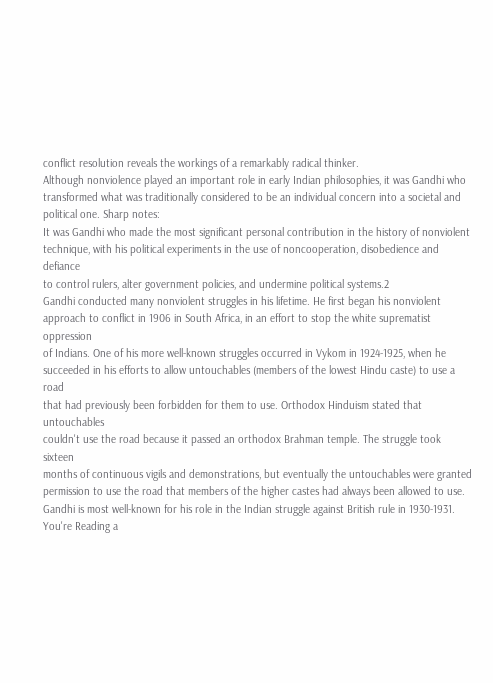conflict resolution reveals the workings of a remarkably radical thinker.
Although nonviolence played an important role in early Indian philosophies, it was Gandhi who
transformed what was traditionally considered to be an individual concern into a societal and
political one. Sharp notes:
It was Gandhi who made the most significant personal contribution in the history of nonviolent
technique, with his political experiments in the use of noncooperation, disobedience and defiance
to control rulers, alter government policies, and undermine political systems.2
Gandhi conducted many nonviolent struggles in his lifetime. He first began his nonviolent
approach to conflict in 1906 in South Africa, in an effort to stop the white suprematist oppression
of Indians. One of his more well-known struggles occurred in Vykom in 1924-1925, when he
succeeded in his efforts to allow untouchables (members of the lowest Hindu caste) to use a road
that had previously been forbidden for them to use. Orthodox Hinduism stated that untouchables
couldn't use the road because it passed an orthodox Brahman temple. The struggle took sixteen
months of continuous vigils and demonstrations, but eventually the untouchables were granted
permission to use the road that members of the higher castes had always been allowed to use.
Gandhi is most well-known for his role in the Indian struggle against British rule in 1930-1931.
You're Reading a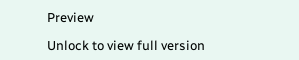Preview

Unlock to view full version